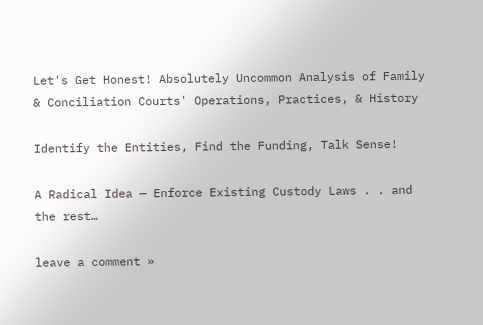Let's Get Honest! Absolutely Uncommon Analysis of Family & Conciliation Courts' Operations, Practices, & History

Identify the Entities, Find the Funding, Talk Sense!

A Radical Idea — Enforce Existing Custody Laws . . and the rest…

leave a comment »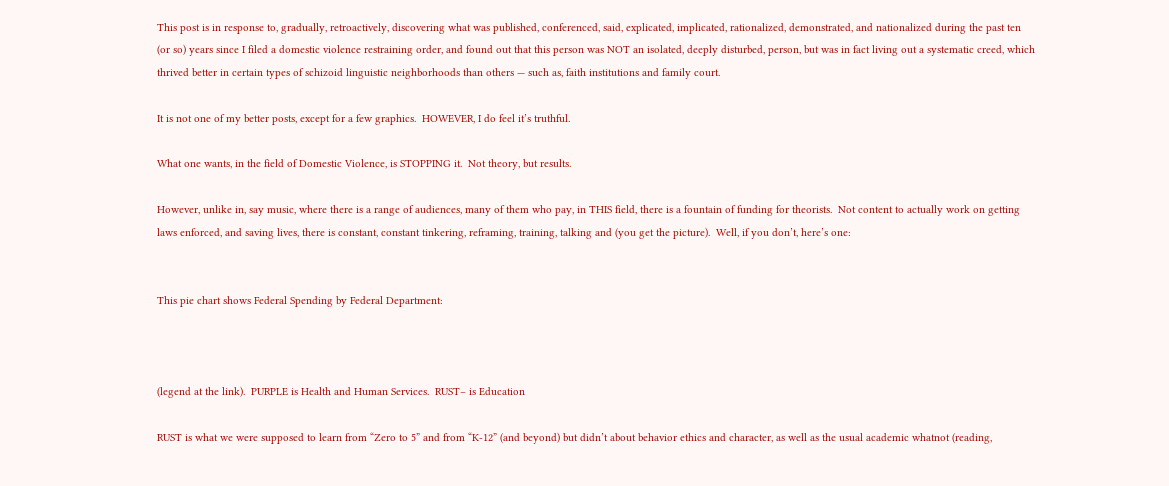This post is in response to, gradually, retroactively, discovering what was published, conferenced, said, explicated, implicated, rationalized, demonstrated, and nationalized during the past ten (or so) years since I filed a domestic violence restraining order, and found out that this person was NOT an isolated, deeply disturbed, person, but was in fact living out a systematic creed, which thrived better in certain types of schizoid linguistic neighborhoods than others — such as, faith institutions and family court.

It is not one of my better posts, except for a few graphics.  HOWEVER, I do feel it’s truthful.

What one wants, in the field of Domestic Violence, is STOPPING it.  Not theory, but results.

However, unlike in, say music, where there is a range of audiences, many of them who pay, in THIS field, there is a fountain of funding for theorists.  Not content to actually work on getting laws enforced, and saving lives, there is constant, constant tinkering, reframing, training, talking and (you get the picture).  Well, if you don’t, here’s one:


This pie chart shows Federal Spending by Federal Department:



(legend at the link).  PURPLE is Health and Human Services.  RUST– is Education

RUST is what we were supposed to learn from “Zero to 5” and from “K-12” (and beyond) but didn’t about behavior ethics and character, as well as the usual academic whatnot (reading,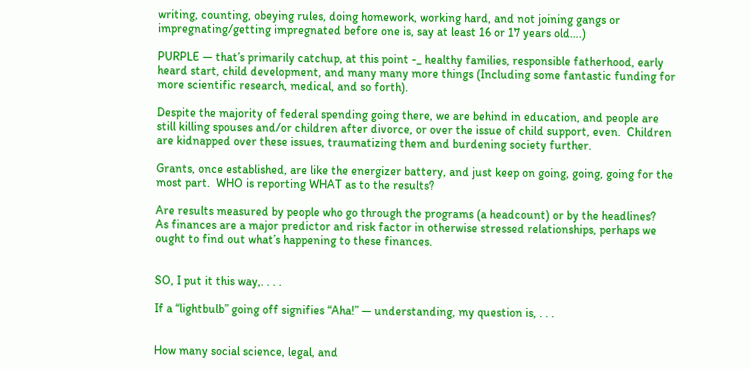writing, counting, obeying rules, doing homework, working hard, and not joining gangs or impregnating/getting impregnated before one is, say at least 16 or 17 years old….)

PURPLE — that’s primarily catchup, at this point -_ healthy families, responsible fatherhood, early heard start, child development, and many many more things (Including some fantastic funding for more scientific research, medical, and so forth).

Despite the majority of federal spending going there, we are behind in education, and people are still killing spouses and/or children after divorce, or over the issue of child support, even.  Children are kidnapped over these issues, traumatizing them and burdening society further.

Grants, once established, are like the energizer battery, and just keep on going, going, going for the most part.  WHO is reporting WHAT as to the results?

Are results measured by people who go through the programs (a headcount) or by the headlines?  As finances are a major predictor and risk factor in otherwise stressed relationships, perhaps we ought to find out what’s happening to these finances.


SO, I put it this way,. . . .

If a “lightbulb” going off signifies “Aha!” — understanding, my question is, . . .


How many social science, legal, and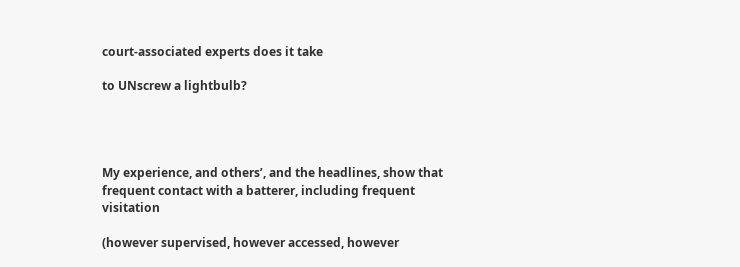court-associated experts does it take

to UNscrew a lightbulb?




My experience, and others’, and the headlines, show that frequent contact with a batterer, including frequent visitation

(however supervised, however accessed, however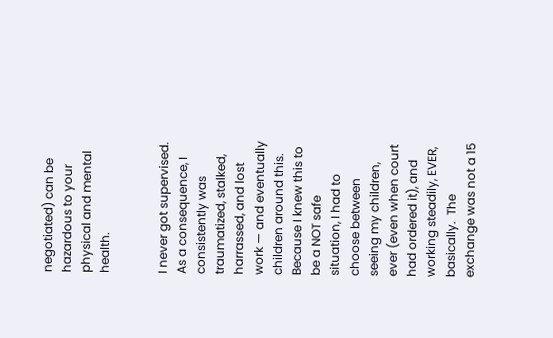negotiated) can be hazardous to your physical and mental health.


I never got supervised.  As a consequence, I consistently was traumatized, stalked, harrassed, and lost work — and eventually children around this.  Because I knew this to be a NOT safe situation, I had to choose between seeing my children, ever (even when court had ordered it), and working steadily, EVER, basically.  The exchange was not a 15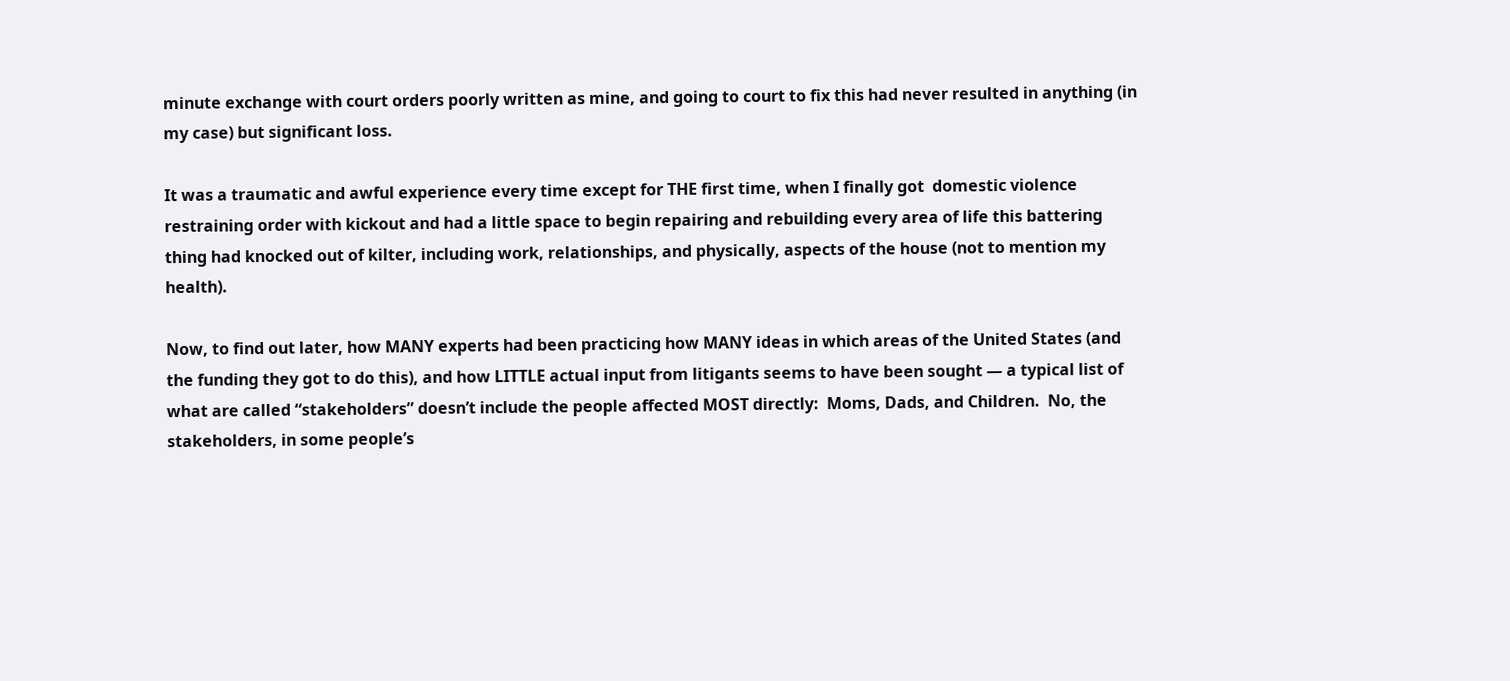minute exchange with court orders poorly written as mine, and going to court to fix this had never resulted in anything (in my case) but significant loss.

It was a traumatic and awful experience every time except for THE first time, when I finally got  domestic violence restraining order with kickout and had a little space to begin repairing and rebuilding every area of life this battering thing had knocked out of kilter, including work, relationships, and physically, aspects of the house (not to mention my health).

Now, to find out later, how MANY experts had been practicing how MANY ideas in which areas of the United States (and the funding they got to do this), and how LITTLE actual input from litigants seems to have been sought — a typical list of what are called “stakeholders” doesn’t include the people affected MOST directly:  Moms, Dads, and Children.  No, the stakeholders, in some people’s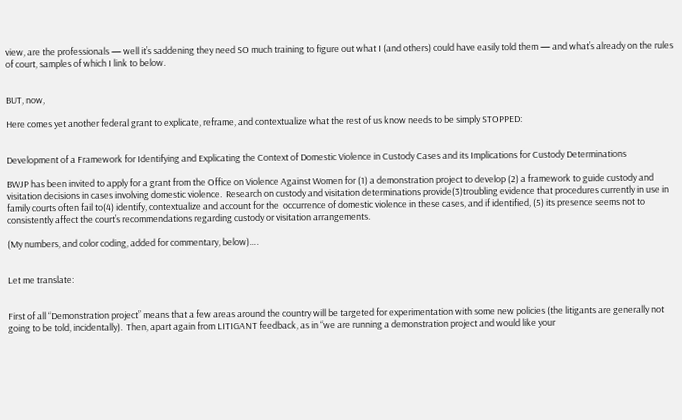view, are the professionals — well it’s saddening they need SO much training to figure out what I (and others) could have easily told them — and what’s already on the rules of court, samples of which I link to below.


BUT, now,

Here comes yet another federal grant to explicate, reframe, and contextualize what the rest of us know needs to be simply STOPPED:


Development of a Framework for Identifying and Explicating the Context of Domestic Violence in Custody Cases and its Implications for Custody Determinations

BWJP has been invited to apply for a grant from the Office on Violence Against Women for (1) a demonstration project to develop (2) a framework to guide custody and visitation decisions in cases involving domestic violence.  Research on custody and visitation determinations provide(3)troubling evidence that procedures currently in use in family courts often fail to(4) identify, contextualize and account for the  occurrence of domestic violence in these cases, and if identified, (5) its presence seems not to consistently affect the court’s recommendations regarding custody or visitation arrangements.

(My numbers, and color coding, added for commentary, below)….


Let me translate:


First of all “Demonstration project” means that a few areas around the country will be targeted for experimentation with some new policies (the litigants are generally not going to be told, incidentally).  Then, apart again from LITIGANT feedback, as in “we are running a demonstration project and would like your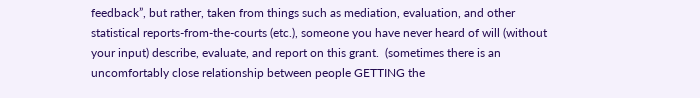feedback”, but rather, taken from things such as mediation, evaluation, and other statistical reports-from-the-courts (etc.), someone you have never heard of will (without your input) describe, evaluate, and report on this grant.  (sometimes there is an uncomfortably close relationship between people GETTING the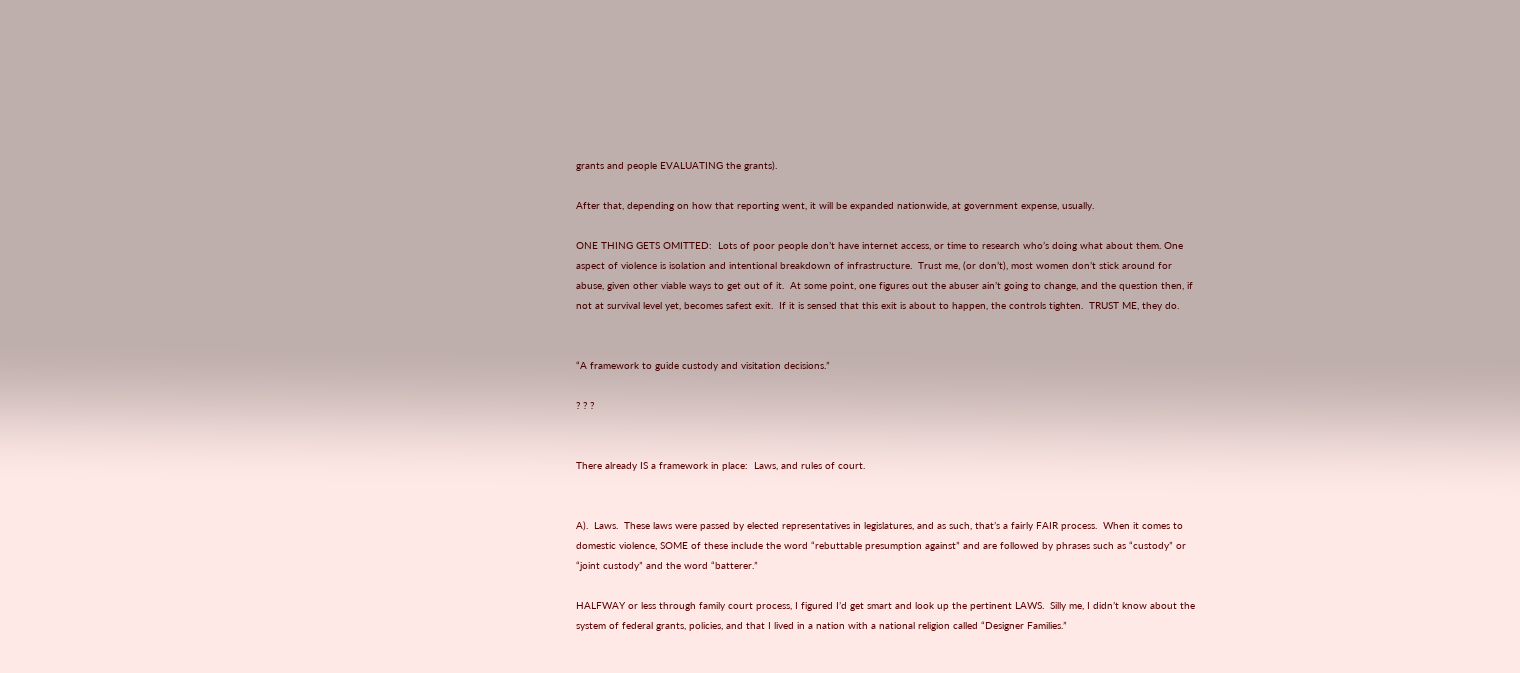grants and people EVALUATING the grants).

After that, depending on how that reporting went, it will be expanded nationwide, at government expense, usually.

ONE THING GETS OMITTED:  Lots of poor people don’t have internet access, or time to research who’s doing what about them. One aspect of violence is isolation and intentional breakdown of infrastructure.  Trust me, (or don’t), most women don’t stick around for abuse, given other viable ways to get out of it.  At some point, one figures out the abuser ain’t going to change, and the question then, if not at survival level yet, becomes safest exit.  If it is sensed that this exit is about to happen, the controls tighten.  TRUST ME, they do.


“A framework to guide custody and visitation decisions.”

? ? ?


There already IS a framework in place:  Laws, and rules of court.


A).  Laws.  These laws were passed by elected representatives in legislatures, and as such, that’s a fairly FAIR process.  When it comes to domestic violence, SOME of these include the word “rebuttable presumption against” and are followed by phrases such as “custody” or “joint custody” and the word “batterer.”

HALFWAY or less through family court process, I figured I’d get smart and look up the pertinent LAWS.  Silly me, I didn’t know about the system of federal grants, policies, and that I lived in a nation with a national religion called “Designer Families.”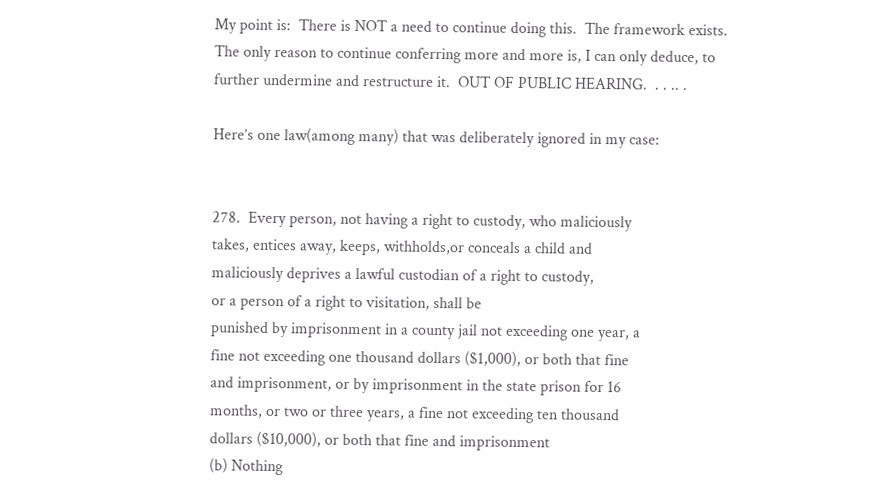My point is:  There is NOT a need to continue doing this.  The framework exists.  The only reason to continue conferring more and more is, I can only deduce, to further undermine and restructure it.  OUT OF PUBLIC HEARING.  . . .. .

Here’s one law(among many) that was deliberately ignored in my case:


278.  Every person, not having a right to custody, who maliciously
takes, entices away, keeps, withholds,or conceals a child and
maliciously deprives a lawful custodian of a right to custody,
or a person of a right to visitation, shall be
punished by imprisonment in a county jail not exceeding one year, a
fine not exceeding one thousand dollars ($1,000), or both that fine
and imprisonment, or by imprisonment in the state prison for 16
months, or two or three years, a fine not exceeding ten thousand
dollars ($10,000), or both that fine and imprisonment
(b) Nothing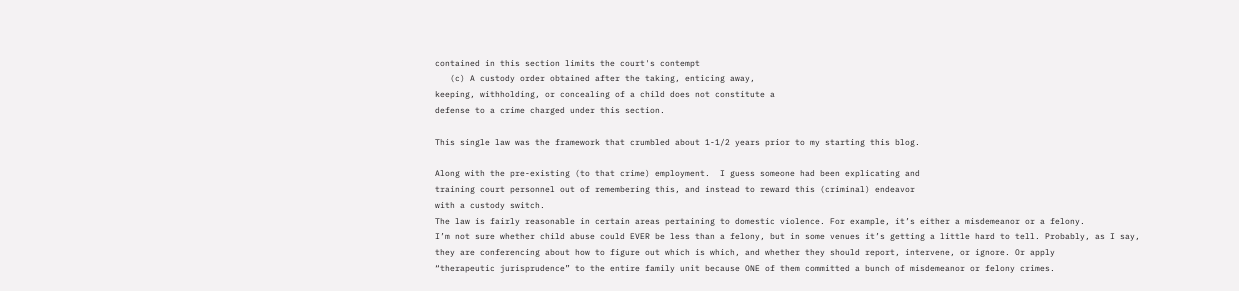contained in this section limits the court's contempt
   (c) A custody order obtained after the taking, enticing away,
keeping, withholding, or concealing of a child does not constitute a
defense to a crime charged under this section.

This single law was the framework that crumbled about 1-1/2 years prior to my starting this blog.

Along with the pre-existing (to that crime) employment.  I guess someone had been explicating and
training court personnel out of remembering this, and instead to reward this (criminal) endeavor
with a custody switch.
The law is fairly reasonable in certain areas pertaining to domestic violence. For example, it’s either a misdemeanor or a felony.
I’m not sure whether child abuse could EVER be less than a felony, but in some venues it’s getting a little hard to tell. Probably, as I say,
they are conferencing about how to figure out which is which, and whether they should report, intervene, or ignore. Or apply
“therapeutic jurisprudence” to the entire family unit because ONE of them committed a bunch of misdemeanor or felony crimes.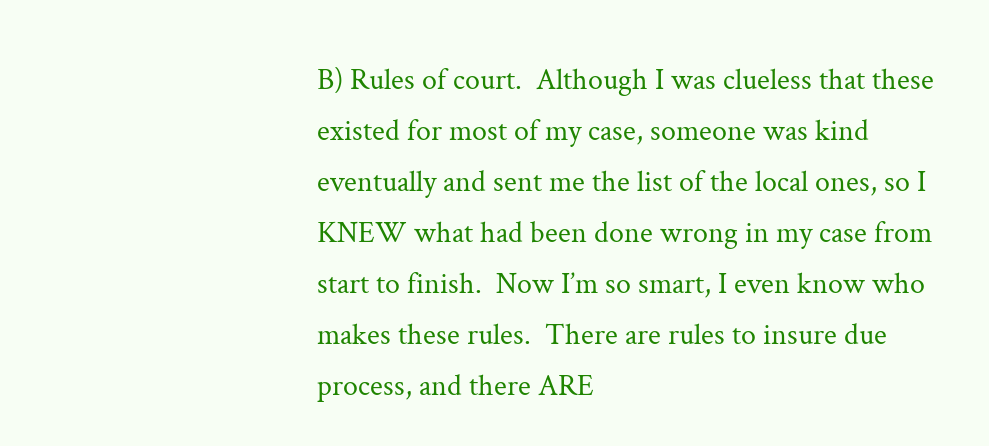B) Rules of court.  Although I was clueless that these existed for most of my case, someone was kind eventually and sent me the list of the local ones, so I KNEW what had been done wrong in my case from start to finish.  Now I’m so smart, I even know who makes these rules.  There are rules to insure due process, and there ARE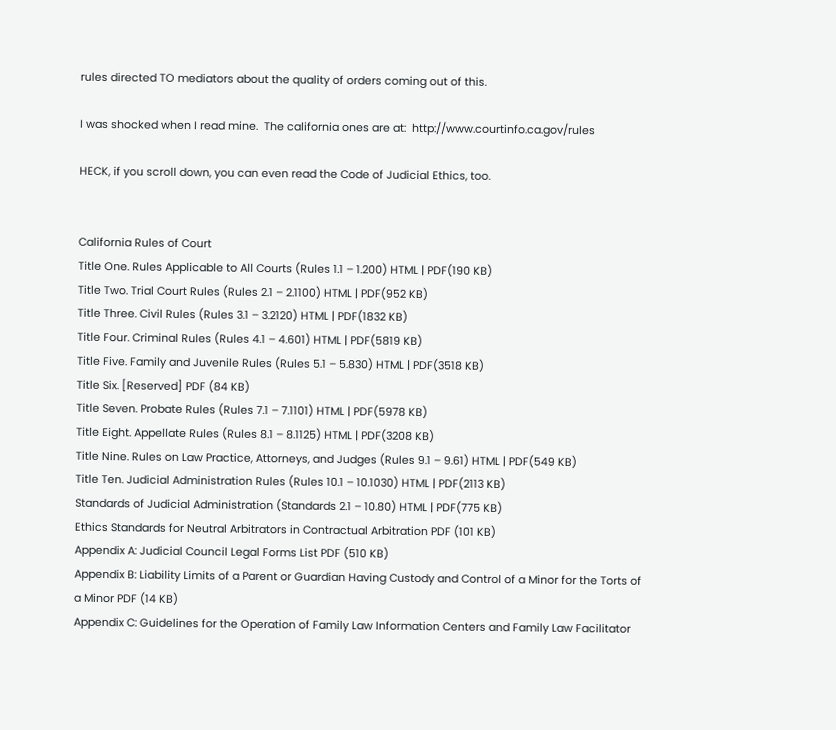rules directed TO mediators about the quality of orders coming out of this.

I was shocked when I read mine.  The california ones are at:  http://www.courtinfo.ca.gov/rules

HECK, if you scroll down, you can even read the Code of Judicial Ethics, too.


California Rules of Court
Title One. Rules Applicable to All Courts (Rules 1.1 – 1.200) HTML | PDF(190 KB)
Title Two. Trial Court Rules (Rules 2.1 – 2.1100) HTML | PDF(952 KB)
Title Three. Civil Rules (Rules 3.1 – 3.2120) HTML | PDF(1832 KB)
Title Four. Criminal Rules (Rules 4.1 – 4.601) HTML | PDF(5819 KB)
Title Five. Family and Juvenile Rules (Rules 5.1 – 5.830) HTML | PDF(3518 KB)
Title Six. [Reserved] PDF (84 KB)
Title Seven. Probate Rules (Rules 7.1 – 7.1101) HTML | PDF(5978 KB)
Title Eight. Appellate Rules (Rules 8.1 – 8.1125) HTML | PDF(3208 KB)
Title Nine. Rules on Law Practice, Attorneys, and Judges (Rules 9.1 – 9.61) HTML | PDF(549 KB)
Title Ten. Judicial Administration Rules (Rules 10.1 – 10.1030) HTML | PDF(2113 KB)
Standards of Judicial Administration (Standards 2.1 – 10.80) HTML | PDF(775 KB)
Ethics Standards for Neutral Arbitrators in Contractual Arbitration PDF (101 KB)
Appendix A: Judicial Council Legal Forms List PDF (510 KB)
Appendix B: Liability Limits of a Parent or Guardian Having Custody and Control of a Minor for the Torts of a Minor PDF (14 KB)
Appendix C: Guidelines for the Operation of Family Law Information Centers and Family Law Facilitator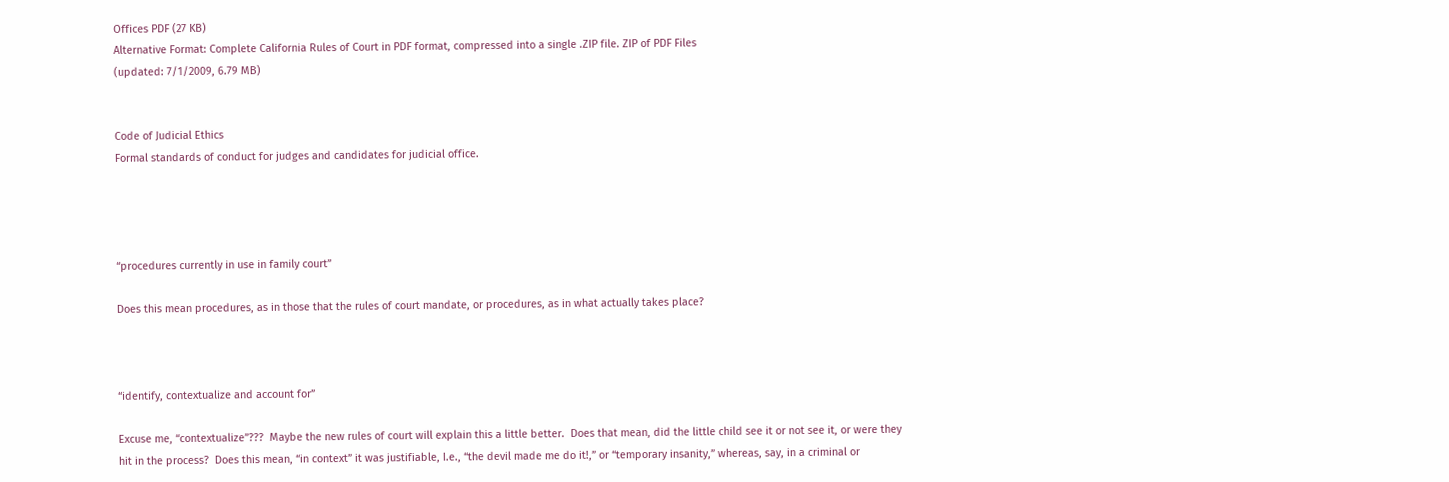Offices PDF (27 KB)
Alternative Format: Complete California Rules of Court in PDF format, compressed into a single .ZIP file. ZIP of PDF Files
(updated: 7/1/2009, 6.79 MB)


Code of Judicial Ethics
Formal standards of conduct for judges and candidates for judicial office.




“procedures currently in use in family court”

Does this mean procedures, as in those that the rules of court mandate, or procedures, as in what actually takes place?



“identify, contextualize and account for”

Excuse me, “contextualize”???  Maybe the new rules of court will explain this a little better.  Does that mean, did the little child see it or not see it, or were they hit in the process?  Does this mean, “in context” it was justifiable, I.e., “the devil made me do it!,” or “temporary insanity,” whereas, say, in a criminal or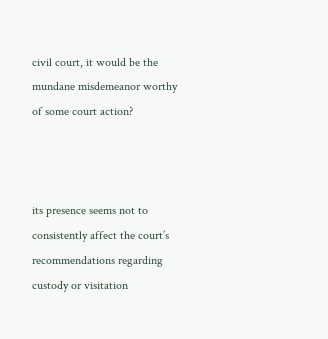civil court, it would be the mundane misdemeanor worthy of some court action?



its presence seems not to consistently affect the court’s recommendations regarding custody or visitation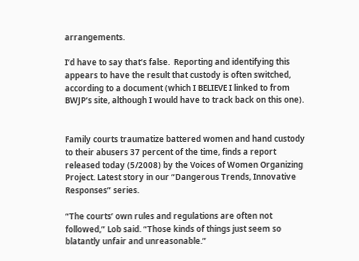arrangements.

I’d have to say that’s false.  Reporting and identifying this appears to have the result that custody is often switched, according to a document (which I BELIEVE I linked to from BWJP’s site, although I would have to track back on this one).


Family courts traumatize battered women and hand custody to their abusers 37 percent of the time, finds a report released today (5/2008) by the Voices of Women Organizing Project. Latest story in our “Dangerous Trends, Innovative Responses” series.

“The courts’ own rules and regulations are often not followed,” Lob said. “Those kinds of things just seem so blatantly unfair and unreasonable.”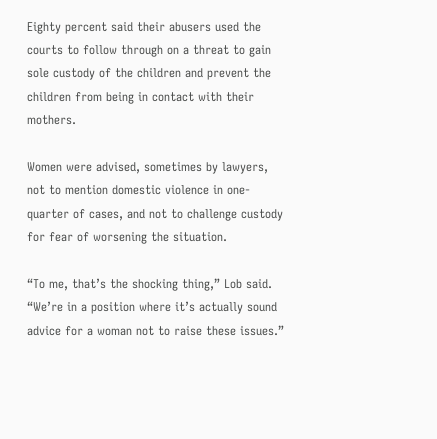Eighty percent said their abusers used the courts to follow through on a threat to gain sole custody of the children and prevent the children from being in contact with their mothers.

Women were advised, sometimes by lawyers, not to mention domestic violence in one-quarter of cases, and not to challenge custody for fear of worsening the situation.

“To me, that’s the shocking thing,” Lob said. “We’re in a position where it’s actually sound advice for a woman not to raise these issues.”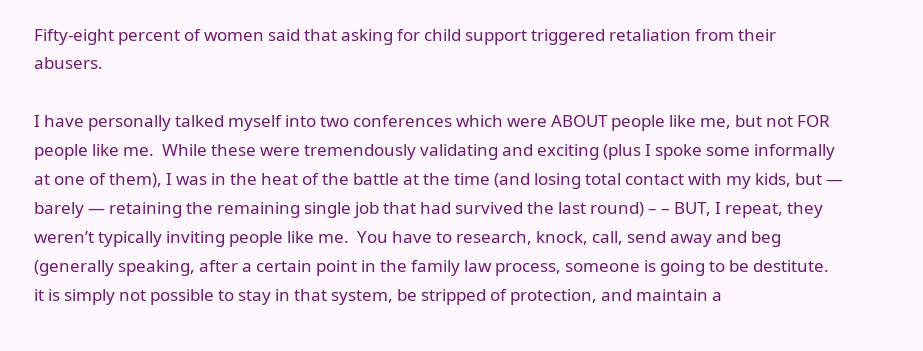Fifty-eight percent of women said that asking for child support triggered retaliation from their abusers.

I have personally talked myself into two conferences which were ABOUT people like me, but not FOR people like me.  While these were tremendously validating and exciting (plus I spoke some informally at one of them), I was in the heat of the battle at the time (and losing total contact with my kids, but — barely — retaining the remaining single job that had survived the last round) – – BUT, I repeat, they weren’t typically inviting people like me.  You have to research, knock, call, send away and beg (generally speaking, after a certain point in the family law process, someone is going to be destitute.  it is simply not possible to stay in that system, be stripped of protection, and maintain a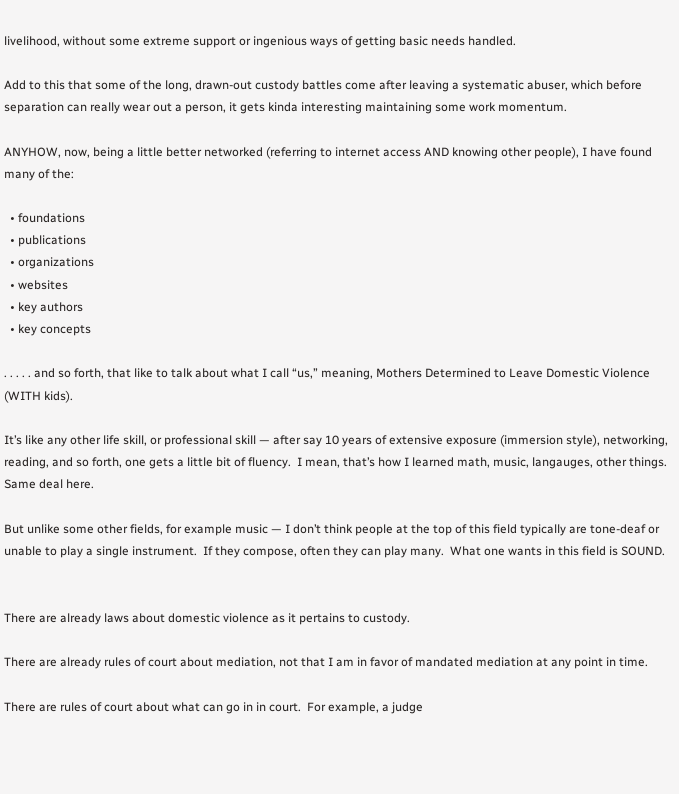livelihood, without some extreme support or ingenious ways of getting basic needs handled.

Add to this that some of the long, drawn-out custody battles come after leaving a systematic abuser, which before separation can really wear out a person, it gets kinda interesting maintaining some work momentum.

ANYHOW, now, being a little better networked (referring to internet access AND knowing other people), I have found many of the:

  • foundations
  • publications
  • organizations
  • websites
  • key authors
  • key concepts

. . . . . and so forth, that like to talk about what I call “us,” meaning, Mothers Determined to Leave Domestic Violence (WITH kids).

It’s like any other life skill, or professional skill — after say 10 years of extensive exposure (immersion style), networking, reading, and so forth, one gets a little bit of fluency.  I mean, that’s how I learned math, music, langauges, other things.  Same deal here.

But unlike some other fields, for example music — I don’t think people at the top of this field typically are tone-deaf or unable to play a single instrument.  If they compose, often they can play many.  What one wants in this field is SOUND.


There are already laws about domestic violence as it pertains to custody.

There are already rules of court about mediation, not that I am in favor of mandated mediation at any point in time.

There are rules of court about what can go in in court.  For example, a judge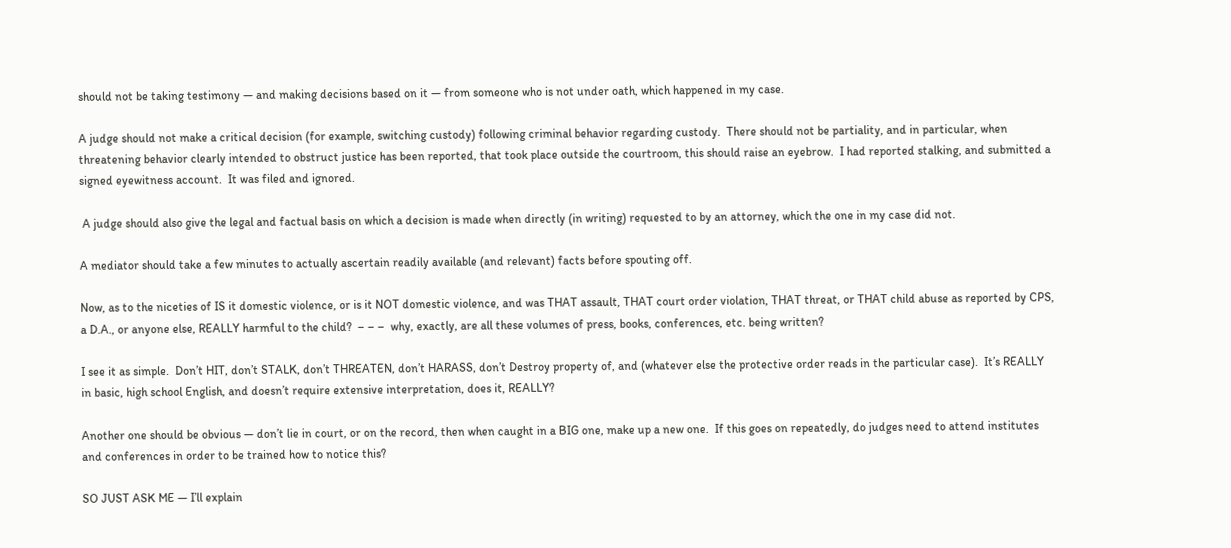should not be taking testimony — and making decisions based on it — from someone who is not under oath, which happened in my case.

A judge should not make a critical decision (for example, switching custody) following criminal behavior regarding custody.  There should not be partiality, and in particular, when threatening behavior clearly intended to obstruct justice has been reported, that took place outside the courtroom, this should raise an eyebrow.  I had reported stalking, and submitted a signed eyewitness account.  It was filed and ignored.

 A judge should also give the legal and factual basis on which a decision is made when directly (in writing) requested to by an attorney, which the one in my case did not.

A mediator should take a few minutes to actually ascertain readily available (and relevant) facts before spouting off.

Now, as to the niceties of IS it domestic violence, or is it NOT domestic violence, and was THAT assault, THAT court order violation, THAT threat, or THAT child abuse as reported by CPS, a D.A., or anyone else, REALLY harmful to the child?  – – –  why, exactly, are all these volumes of press, books, conferences, etc. being written?

I see it as simple.  Don’t HIT, don’t STALK, don’t THREATEN, don’t HARASS, don’t Destroy property of, and (whatever else the protective order reads in the particular case).  It’s REALLY in basic, high school English, and doesn’t require extensive interpretation, does it, REALLY?

Another one should be obvious — don’t lie in court, or on the record, then when caught in a BIG one, make up a new one.  If this goes on repeatedly, do judges need to attend institutes and conferences in order to be trained how to notice this?

SO JUST ASK ME — I’ll explain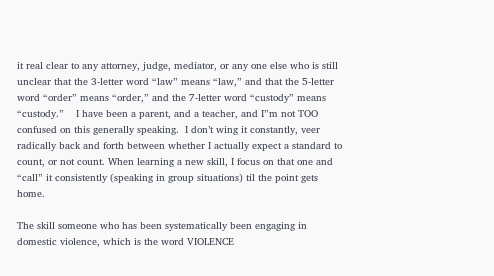it real clear to any attorney, judge, mediator, or any one else who is still unclear that the 3-letter word “law” means “law,” and that the 5-letter word “order” means “order,” and the 7-letter word “custody” means “custody.”    I have been a parent, and a teacher, and I”m not TOO confused on this generally speaking.  I don’t wing it constantly, veer radically back and forth between whether I actually expect a standard to count, or not count. When learning a new skill, I focus on that one and “call” it consistently (speaking in group situations) til the point gets home.

The skill someone who has been systematically been engaging in domestic violence, which is the word VIOLENCE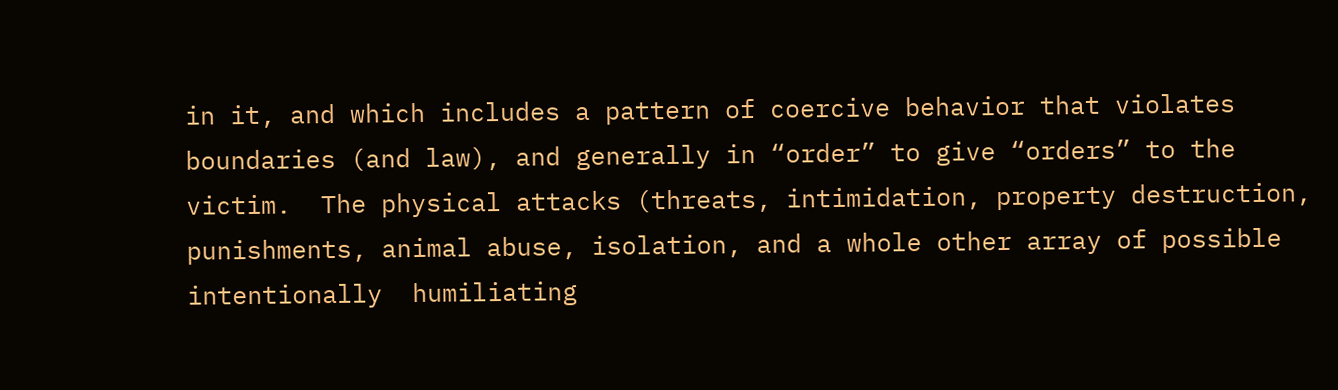in it, and which includes a pattern of coercive behavior that violates boundaries (and law), and generally in “order” to give “orders” to the victim.  The physical attacks (threats, intimidation, property destruction, punishments, animal abuse, isolation, and a whole other array of possible intentionally  humiliating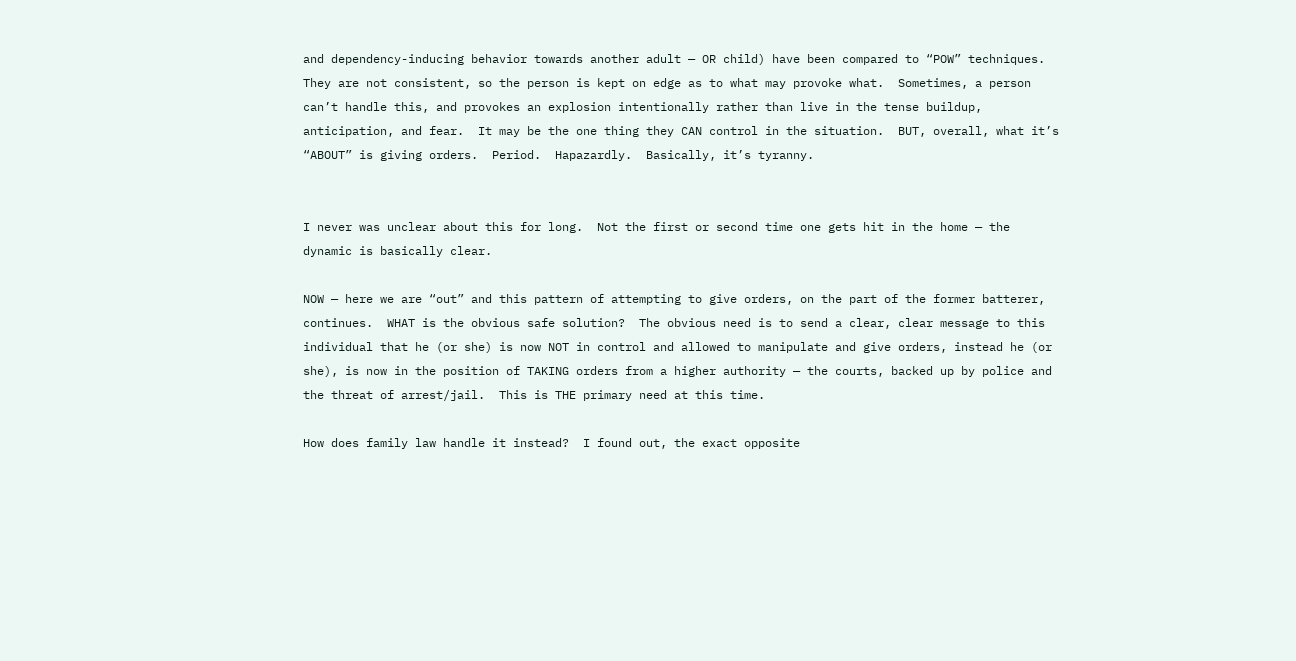and dependency-inducing behavior towards another adult — OR child) have been compared to “POW” techniques.  They are not consistent, so the person is kept on edge as to what may provoke what.  Sometimes, a person can’t handle this, and provokes an explosion intentionally rather than live in the tense buildup, anticipation, and fear.  It may be the one thing they CAN control in the situation.  BUT, overall, what it’s “ABOUT” is giving orders.  Period.  Hapazardly.  Basically, it’s tyranny.


I never was unclear about this for long.  Not the first or second time one gets hit in the home — the dynamic is basically clear.

NOW — here we are “out” and this pattern of attempting to give orders, on the part of the former batterer, continues.  WHAT is the obvious safe solution?  The obvious need is to send a clear, clear message to this individual that he (or she) is now NOT in control and allowed to manipulate and give orders, instead he (or she), is now in the position of TAKING orders from a higher authority — the courts, backed up by police and the threat of arrest/jail.  This is THE primary need at this time.

How does family law handle it instead?  I found out, the exact opposite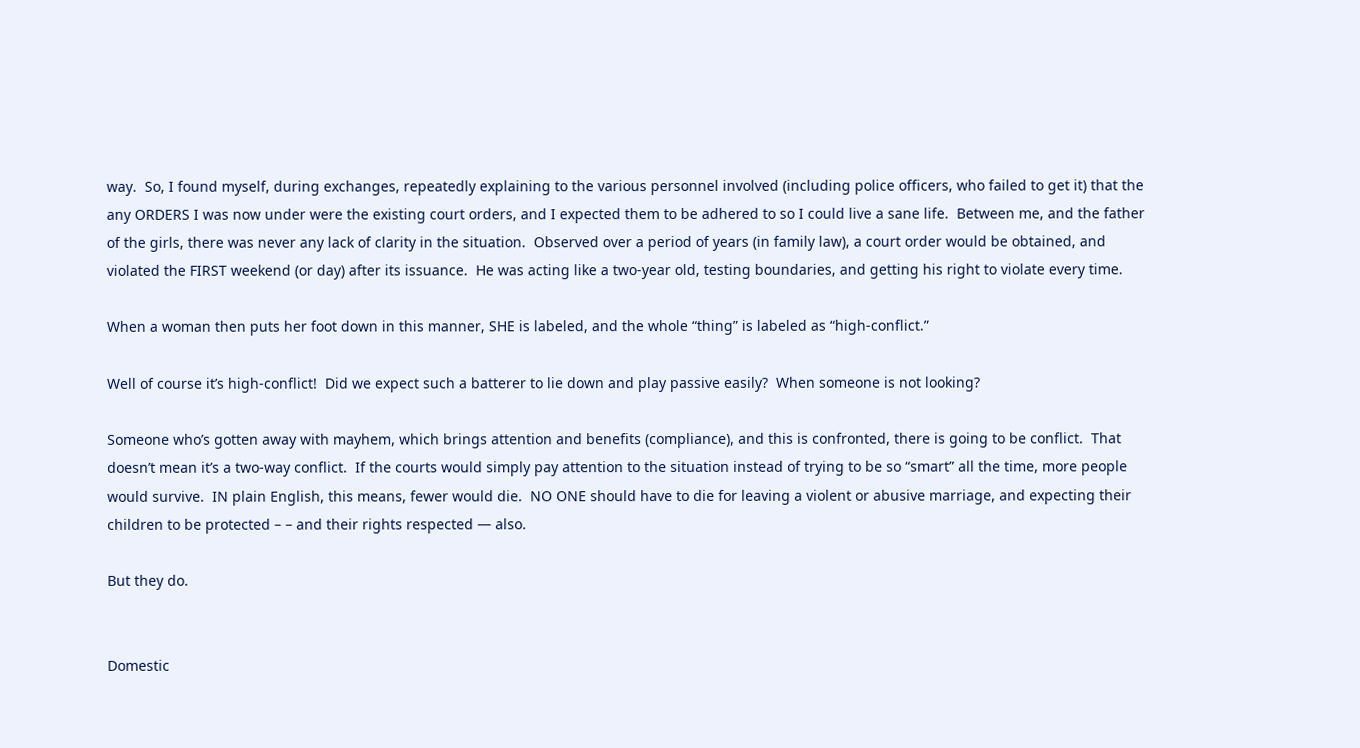way.  So, I found myself, during exchanges, repeatedly explaining to the various personnel involved (including police officers, who failed to get it) that the any ORDERS I was now under were the existing court orders, and I expected them to be adhered to so I could live a sane life.  Between me, and the father of the girls, there was never any lack of clarity in the situation.  Observed over a period of years (in family law), a court order would be obtained, and violated the FIRST weekend (or day) after its issuance.  He was acting like a two-year old, testing boundaries, and getting his right to violate every time.

When a woman then puts her foot down in this manner, SHE is labeled, and the whole “thing” is labeled as “high-conflict.”

Well of course it’s high-conflict!  Did we expect such a batterer to lie down and play passive easily?  When someone is not looking?

Someone who’s gotten away with mayhem, which brings attention and benefits (compliance), and this is confronted, there is going to be conflict.  That doesn’t mean it’s a two-way conflict.  If the courts would simply pay attention to the situation instead of trying to be so “smart” all the time, more people would survive.  IN plain English, this means, fewer would die.  NO ONE should have to die for leaving a violent or abusive marriage, and expecting their children to be protected – – and their rights respected — also.

But they do.


Domestic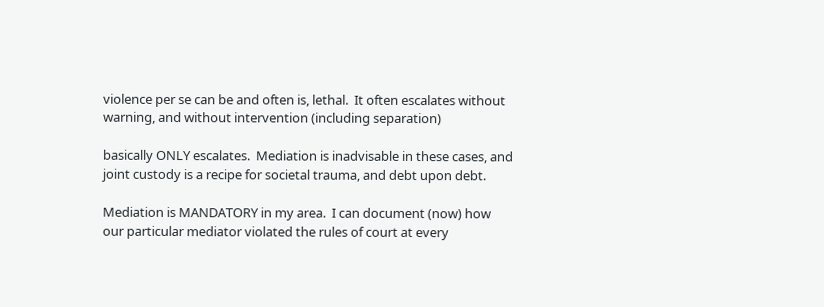violence per se can be and often is, lethal.  It often escalates without warning, and without intervention (including separation)

basically ONLY escalates.  Mediation is inadvisable in these cases, and joint custody is a recipe for societal trauma, and debt upon debt.

Mediation is MANDATORY in my area.  I can document (now) how our particular mediator violated the rules of court at every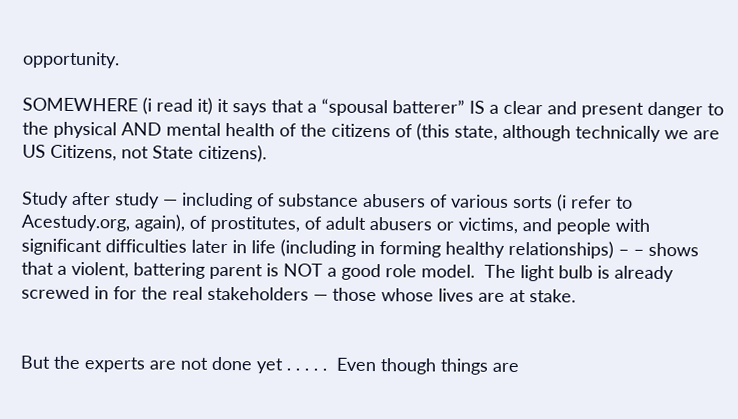opportunity.

SOMEWHERE (i read it) it says that a “spousal batterer” IS a clear and present danger to the physical AND mental health of the citizens of (this state, although technically we are US Citizens, not State citizens).

Study after study — including of substance abusers of various sorts (i refer to Acestudy.org, again), of prostitutes, of adult abusers or victims, and people with significant difficulties later in life (including in forming healthy relationships) – – shows that a violent, battering parent is NOT a good role model.  The light bulb is already screwed in for the real stakeholders — those whose lives are at stake.


But the experts are not done yet . . . . .  Even though things are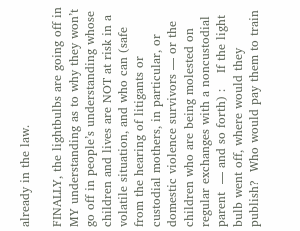already in the law.

FINALLY, the lightbulbs are going off in MY understanding as to why they won’t go off in people’s understanding whose children and lives are NOT at risk in a volatile situation, and who can (safe from the hearing of litigants or custodial mothers, in particular, or domestic violence survivors — or the children who are being molested on regular exchanges with a noncustodial parent  — and so forth) :    If the light bulb went off, where would they publish?  Who would pay them to train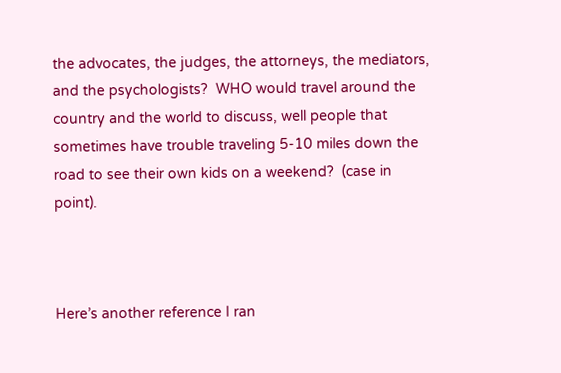the advocates, the judges, the attorneys, the mediators, and the psychologists?  WHO would travel around the country and the world to discuss, well people that sometimes have trouble traveling 5-10 miles down the road to see their own kids on a weekend?  (case in point).



Here’s another reference I ran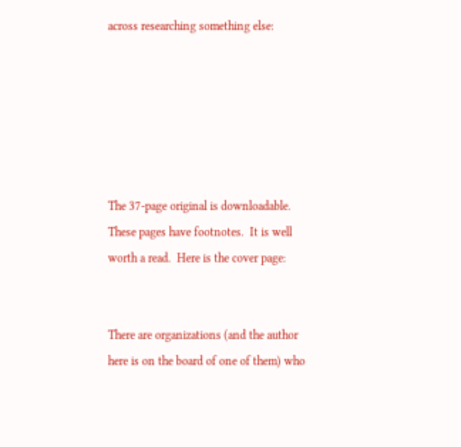across researching something else:






The 37-page original is downloadable.  These pages have footnotes.  It is well worth a read.  Here is the cover page:


There are organizations (and the author here is on the board of one of them) who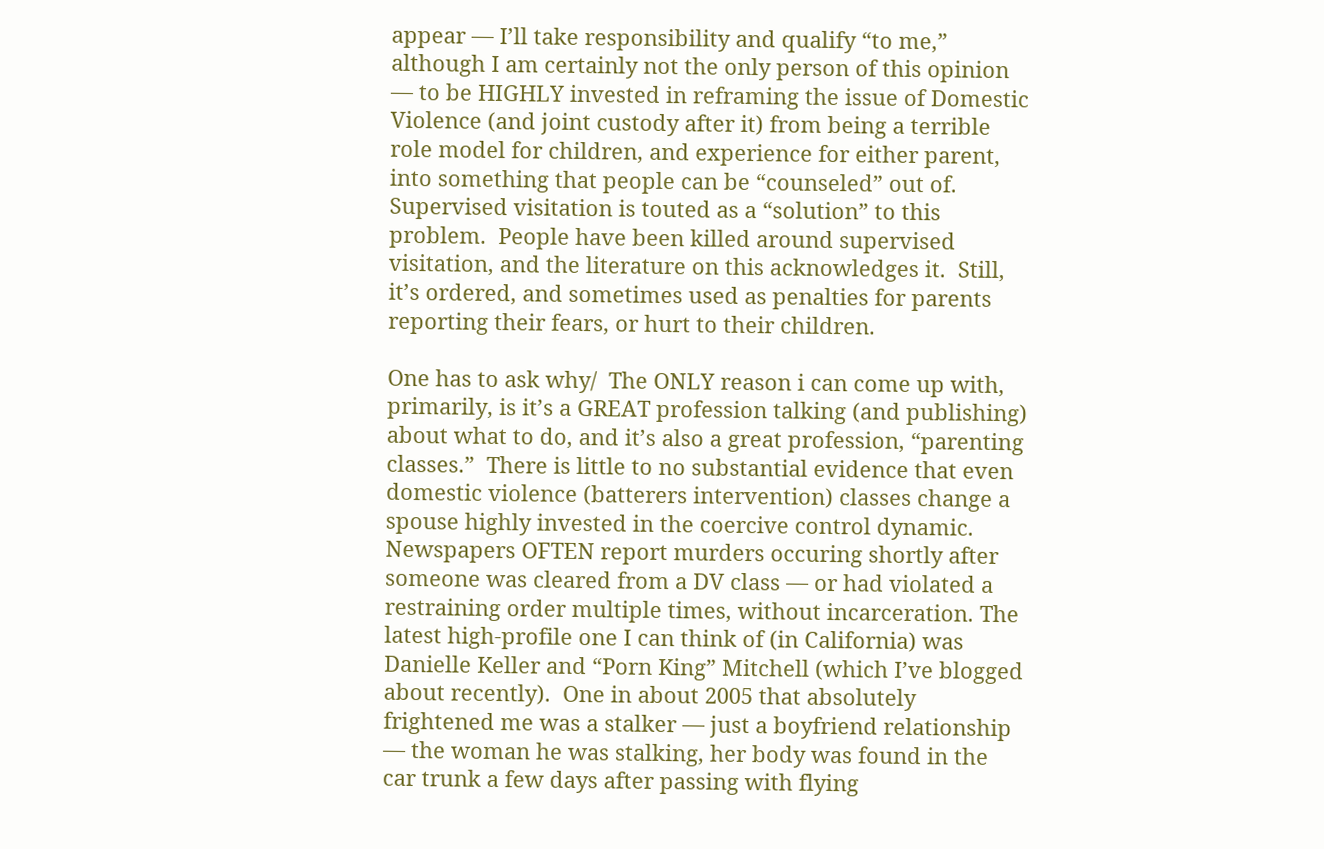appear — I’ll take responsibility and qualify “to me,” although I am certainly not the only person of this opinion — to be HIGHLY invested in reframing the issue of Domestic Violence (and joint custody after it) from being a terrible role model for children, and experience for either parent, into something that people can be “counseled” out of.  Supervised visitation is touted as a “solution” to this problem.  People have been killed around supervised visitation, and the literature on this acknowledges it.  Still, it’s ordered, and sometimes used as penalties for parents reporting their fears, or hurt to their children.

One has to ask why/  The ONLY reason i can come up with, primarily, is it’s a GREAT profession talking (and publishing) about what to do, and it’s also a great profession, “parenting classes.”  There is little to no substantial evidence that even domestic violence (batterers intervention) classes change a spouse highly invested in the coercive control dynamic.  Newspapers OFTEN report murders occuring shortly after someone was cleared from a DV class — or had violated a restraining order multiple times, without incarceration. The latest high-profile one I can think of (in California) was Danielle Keller and “Porn King” Mitchell (which I’ve blogged about recently).  One in about 2005 that absolutely frightened me was a stalker — just a boyfriend relationship — the woman he was stalking, her body was found in the car trunk a few days after passing with flying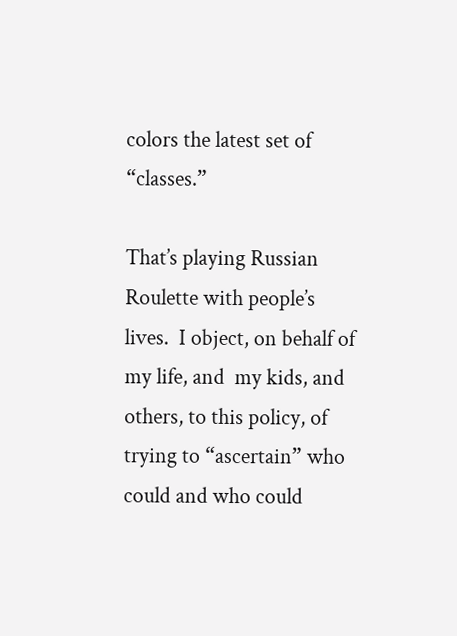colors the latest set of “classes.”

That’s playing Russian Roulette with people’s lives.  I object, on behalf of my life, and  my kids, and others, to this policy, of trying to “ascertain” who could and who could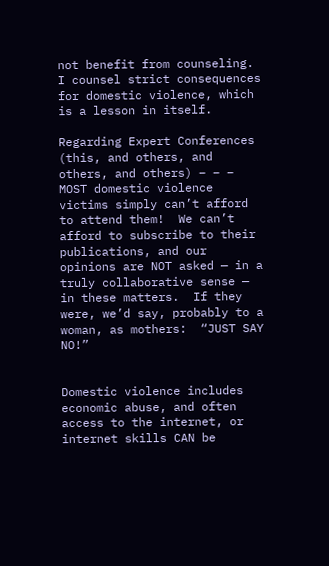not benefit from counseling.  I counsel strict consequences for domestic violence, which is a lesson in itself.

Regarding Expert Conferences (this, and others, and others, and others) – – –   MOST domestic violence victims simply can’t afford to attend them!  We can’t afford to subscribe to their publications, and our opinions are NOT asked — in a truly collaborative sense — in these matters.  If they were, we’d say, probably to a woman, as mothers:  “JUST SAY NO!”


Domestic violence includes economic abuse, and often access to the internet, or internet skills CAN be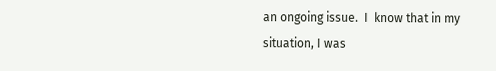an ongoing issue.  I  know that in my situation, I was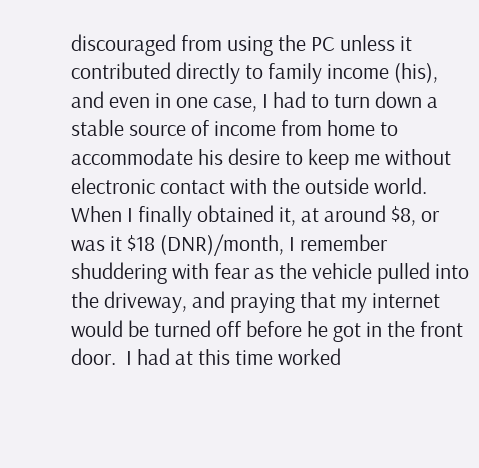discouraged from using the PC unless it contributed directly to family income (his), and even in one case, I had to turn down a stable source of income from home to accommodate his desire to keep me without electronic contact with the outside world.  When I finally obtained it, at around $8, or was it $18 (DNR)/month, I remember shuddering with fear as the vehicle pulled into the driveway, and praying that my internet would be turned off before he got in the front door.  I had at this time worked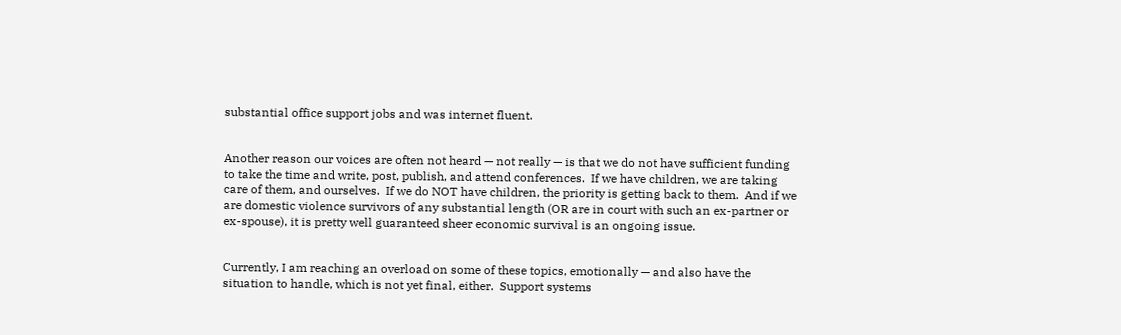substantial office support jobs and was internet fluent.


Another reason our voices are often not heard — not really — is that we do not have sufficient funding to take the time and write, post, publish, and attend conferences.  If we have children, we are taking care of them, and ourselves.  If we do NOT have children, the priority is getting back to them.  And if we are domestic violence survivors of any substantial length (OR are in court with such an ex-partner or ex-spouse), it is pretty well guaranteed sheer economic survival is an ongoing issue.


Currently, I am reaching an overload on some of these topics, emotionally — and also have the situation to handle, which is not yet final, either.  Support systems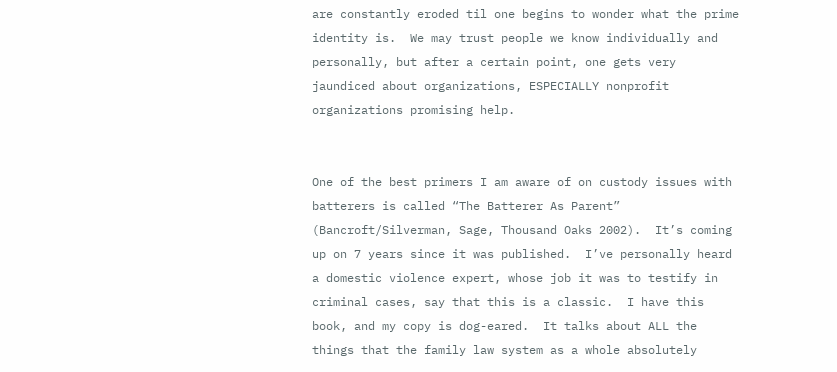are constantly eroded til one begins to wonder what the prime identity is.  We may trust people we know individually and personally, but after a certain point, one gets very jaundiced about organizations, ESPECIALLY nonprofit organizations promising help.


One of the best primers I am aware of on custody issues with batterers is called “The Batterer As Parent” (Bancroft/Silverman, Sage, Thousand Oaks 2002).  It’s coming up on 7 years since it was published.  I’ve personally heard a domestic violence expert, whose job it was to testify in criminal cases, say that this is a classic.  I have this book, and my copy is dog-eared.  It talks about ALL the things that the family law system as a whole absolutely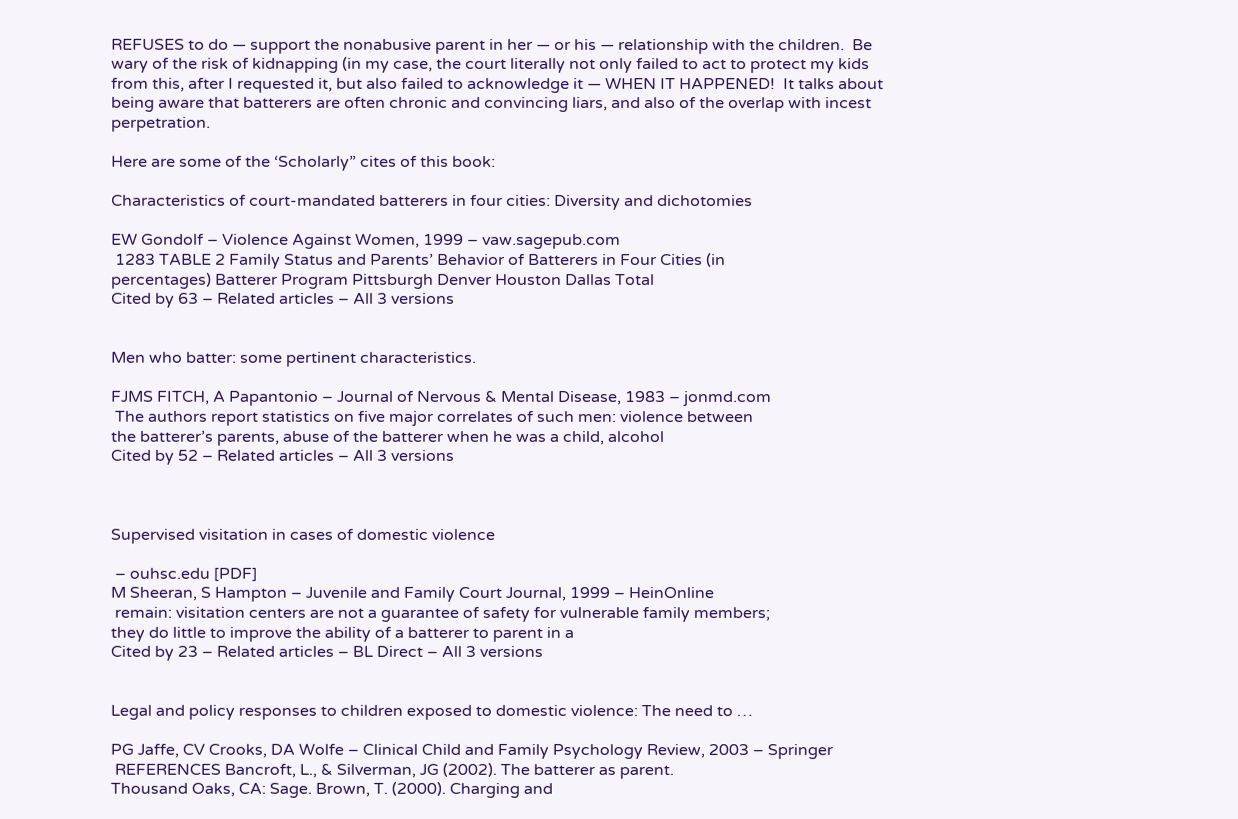REFUSES to do — support the nonabusive parent in her — or his — relationship with the children.  Be wary of the risk of kidnapping (in my case, the court literally not only failed to act to protect my kids from this, after I requested it, but also failed to acknowledge it — WHEN IT HAPPENED!  It talks about being aware that batterers are often chronic and convincing liars, and also of the overlap with incest perpetration.

Here are some of the ‘Scholarly” cites of this book:

Characteristics of court-mandated batterers in four cities: Diversity and dichotomies

EW Gondolf – Violence Against Women, 1999 – vaw.sagepub.com
 1283 TABLE 2 Family Status and Parents’ Behavior of Batterers in Four Cities (in
percentages) Batterer Program Pittsburgh Denver Houston Dallas Total
Cited by 63 – Related articles – All 3 versions


Men who batter: some pertinent characteristics.

FJMS FITCH, A Papantonio – Journal of Nervous & Mental Disease, 1983 – jonmd.com
 The authors report statistics on five major correlates of such men: violence between
the batterer’s parents, abuse of the batterer when he was a child, alcohol
Cited by 52 – Related articles – All 3 versions



Supervised visitation in cases of domestic violence

 – ouhsc.edu [PDF]
M Sheeran, S Hampton – Juvenile and Family Court Journal, 1999 – HeinOnline
 remain: visitation centers are not a guarantee of safety for vulnerable family members;
they do little to improve the ability of a batterer to parent in a
Cited by 23 – Related articles – BL Direct – All 3 versions


Legal and policy responses to children exposed to domestic violence: The need to …

PG Jaffe, CV Crooks, DA Wolfe – Clinical Child and Family Psychology Review, 2003 – Springer
 REFERENCES Bancroft, L., & Silverman, JG (2002). The batterer as parent.
Thousand Oaks, CA: Sage. Brown, T. (2000). Charging and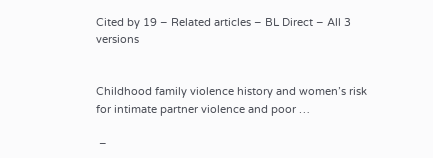Cited by 19 – Related articles – BL Direct – All 3 versions


Childhood family violence history and women’s risk for intimate partner violence and poor …

 –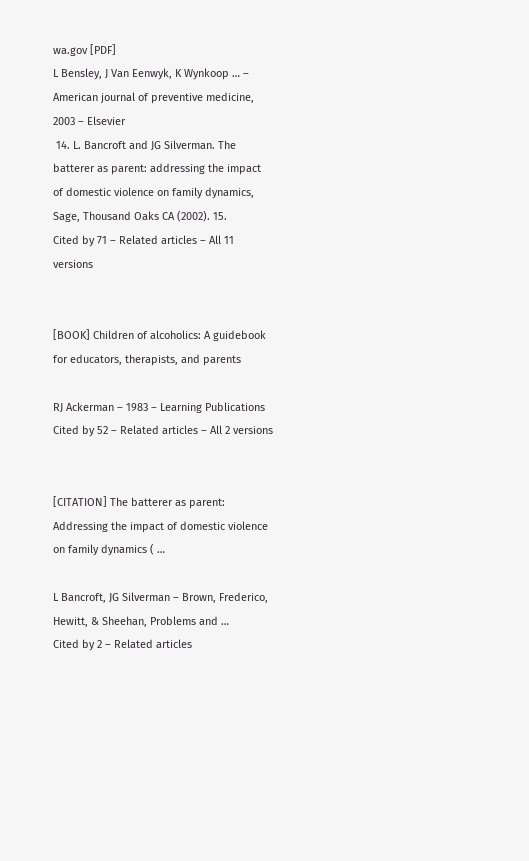wa.gov [PDF]
L Bensley, J Van Eenwyk, K Wynkoop … – American journal of preventive medicine, 2003 – Elsevier
 14. L. Bancroft and JG Silverman. The batterer as parent: addressing the impact
of domestic violence on family dynamics, Sage, Thousand Oaks CA (2002). 15.
Cited by 71 – Related articles – All 11 versions


[BOOK] Children of alcoholics: A guidebook for educators, therapists, and parents

RJ Ackerman – 1983 – Learning Publications
Cited by 52 – Related articles – All 2 versions


[CITATION] The batterer as parent: Addressing the impact of domestic violence on family dynamics ( …

L Bancroft, JG Silverman – Brown, Frederico, Hewitt, & Sheehan, Problems and …
Cited by 2 – Related articles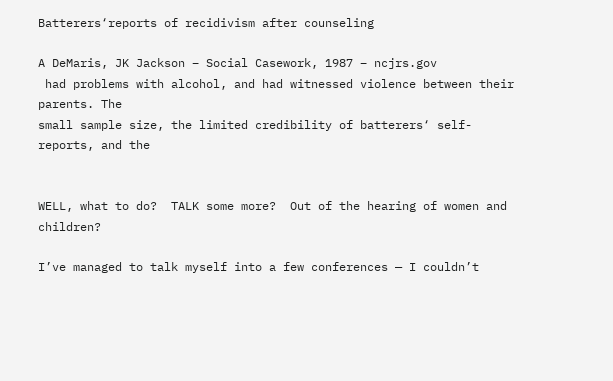Batterers‘reports of recidivism after counseling

A DeMaris, JK Jackson – Social Casework, 1987 – ncjrs.gov
 had problems with alcohol, and had witnessed violence between their parents. The
small sample size, the limited credibility of batterers‘ self-reports, and the


WELL, what to do?  TALK some more?  Out of the hearing of women and children?

I’ve managed to talk myself into a few conferences — I couldn’t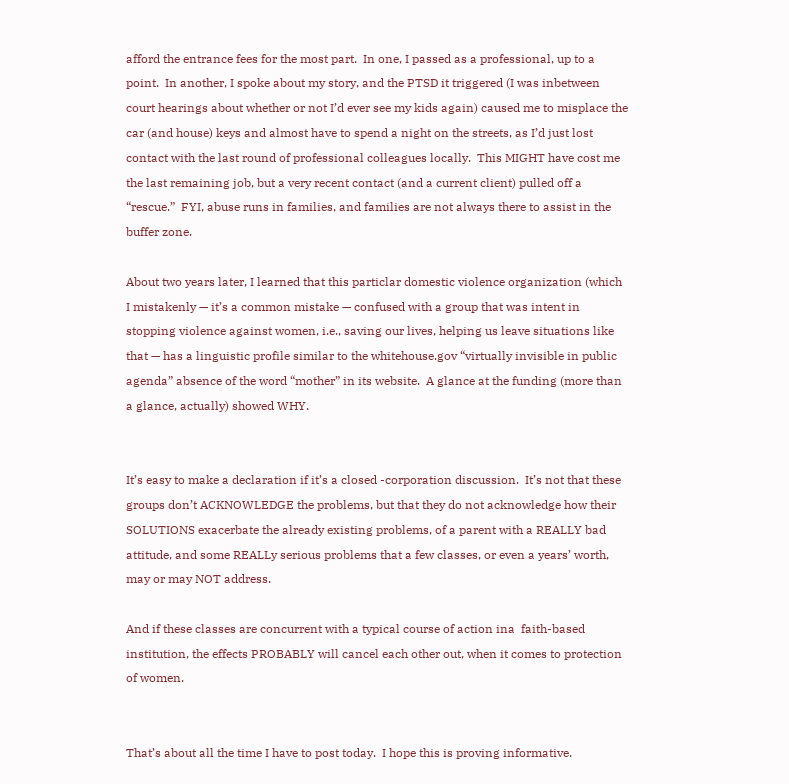afford the entrance fees for the most part.  In one, I passed as a professional, up to a point.  In another, I spoke about my story, and the PTSD it triggered (I was inbetween court hearings about whether or not I’d ever see my kids again) caused me to misplace the car (and house) keys and almost have to spend a night on the streets, as I’d just lost contact with the last round of professional colleagues locally.  This MIGHT have cost me the last remaining job, but a very recent contact (and a current client) pulled off a “rescue.”  FYI, abuse runs in families, and families are not always there to assist in the buffer zone.

About two years later, I learned that this particlar domestic violence organization (which I mistakenly — it’s a common mistake — confused with a group that was intent in stopping violence against women, i.e., saving our lives, helping us leave situations like that — has a linguistic profile similar to the whitehouse.gov “virtually invisible in public agenda” absence of the word “mother” in its website.  A glance at the funding (more than a glance, actually) showed WHY.


It’s easy to make a declaration if it’s a closed -corporation discussion.  It’s not that these groups don’t ACKNOWLEDGE the problems, but that they do not acknowledge how their SOLUTIONS exacerbate the already existing problems, of a parent with a REALLY bad attitude, and some REALLy serious problems that a few classes, or even a years’ worth, may or may NOT address.

And if these classes are concurrent with a typical course of action ina  faith-based institution, the effects PROBABLY will cancel each other out, when it comes to protection of women.


That’s about all the time I have to post today.  I hope this is proving informative.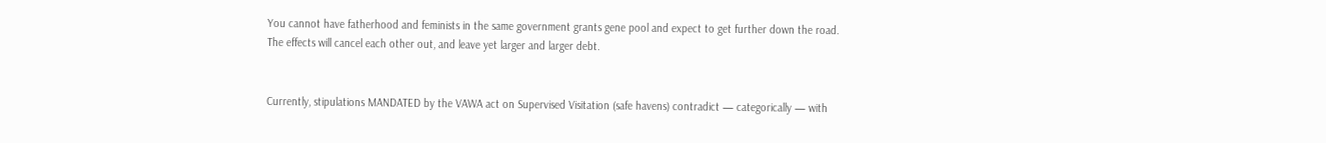You cannot have fatherhood and feminists in the same government grants gene pool and expect to get further down the road.  The effects will cancel each other out, and leave yet larger and larger debt.


Currently, stipulations MANDATED by the VAWA act on Supervised Visitation (safe havens) contradict — categorically — with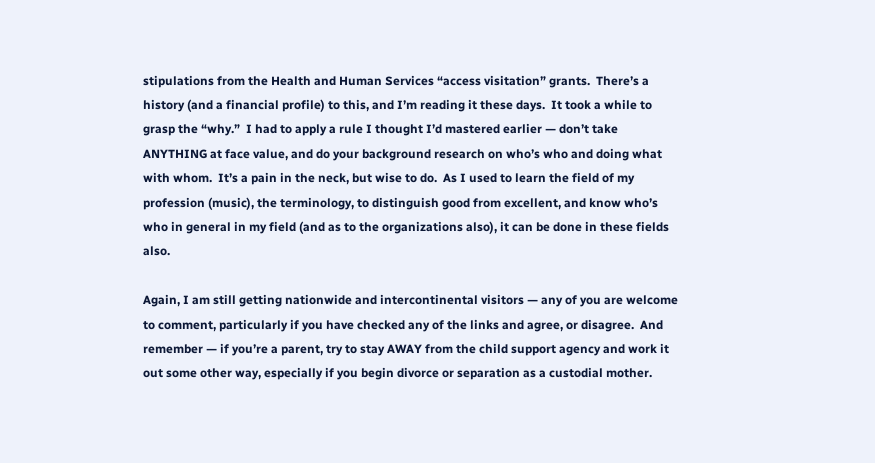stipulations from the Health and Human Services “access visitation” grants.  There’s a history (and a financial profile) to this, and I’m reading it these days.  It took a while to grasp the “why.”  I had to apply a rule I thought I’d mastered earlier — don’t take ANYTHING at face value, and do your background research on who’s who and doing what with whom.  It’s a pain in the neck, but wise to do.  As I used to learn the field of my profession (music), the terminology, to distinguish good from excellent, and know who’s who in general in my field (and as to the organizations also), it can be done in these fields also.

Again, I am still getting nationwide and intercontinental visitors — any of you are welcome to comment, particularly if you have checked any of the links and agree, or disagree.  And remember — if you’re a parent, try to stay AWAY from the child support agency and work it out some other way, especially if you begin divorce or separation as a custodial mother.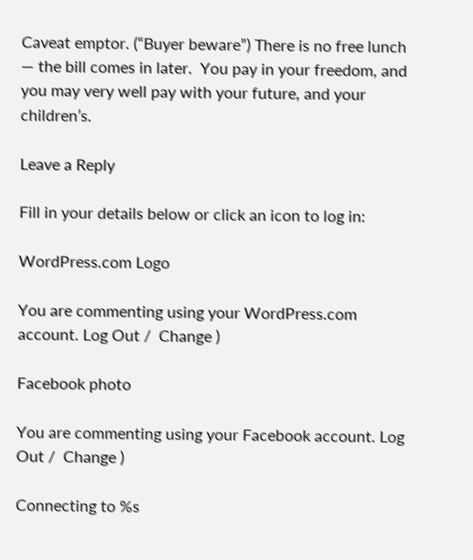Caveat emptor. (“Buyer beware”) There is no free lunch — the bill comes in later.  You pay in your freedom, and you may very well pay with your future, and your children’s.

Leave a Reply

Fill in your details below or click an icon to log in:

WordPress.com Logo

You are commenting using your WordPress.com account. Log Out /  Change )

Facebook photo

You are commenting using your Facebook account. Log Out /  Change )

Connecting to %s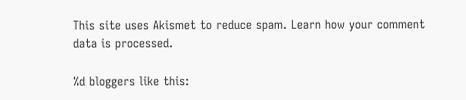This site uses Akismet to reduce spam. Learn how your comment data is processed.

%d bloggers like this: